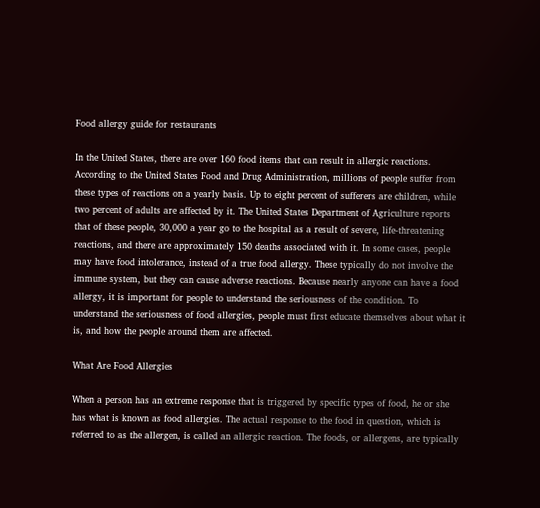Food allergy guide for restaurants

In the United States, there are over 160 food items that can result in allergic reactions. According to the United States Food and Drug Administration, millions of people suffer from these types of reactions on a yearly basis. Up to eight percent of sufferers are children, while two percent of adults are affected by it. The United States Department of Agriculture reports that of these people, 30,000 a year go to the hospital as a result of severe, life-threatening reactions, and there are approximately 150 deaths associated with it. In some cases, people may have food intolerance, instead of a true food allergy. These typically do not involve the immune system, but they can cause adverse reactions. Because nearly anyone can have a food allergy, it is important for people to understand the seriousness of the condition. To understand the seriousness of food allergies, people must first educate themselves about what it is, and how the people around them are affected.

What Are Food Allergies

When a person has an extreme response that is triggered by specific types of food, he or she has what is known as food allergies. The actual response to the food in question, which is referred to as the allergen, is called an allergic reaction. The foods, or allergens, are typically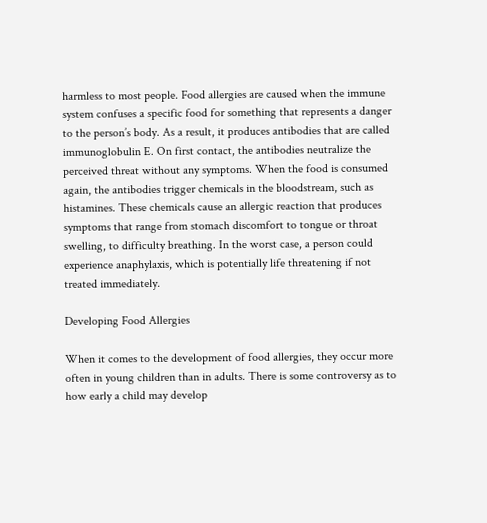harmless to most people. Food allergies are caused when the immune system confuses a specific food for something that represents a danger to the person’s body. As a result, it produces antibodies that are called immunoglobulin E. On first contact, the antibodies neutralize the perceived threat without any symptoms. When the food is consumed again, the antibodies trigger chemicals in the bloodstream, such as histamines. These chemicals cause an allergic reaction that produces symptoms that range from stomach discomfort to tongue or throat swelling, to difficulty breathing. In the worst case, a person could experience anaphylaxis, which is potentially life threatening if not treated immediately.

Developing Food Allergies

When it comes to the development of food allergies, they occur more often in young children than in adults. There is some controversy as to how early a child may develop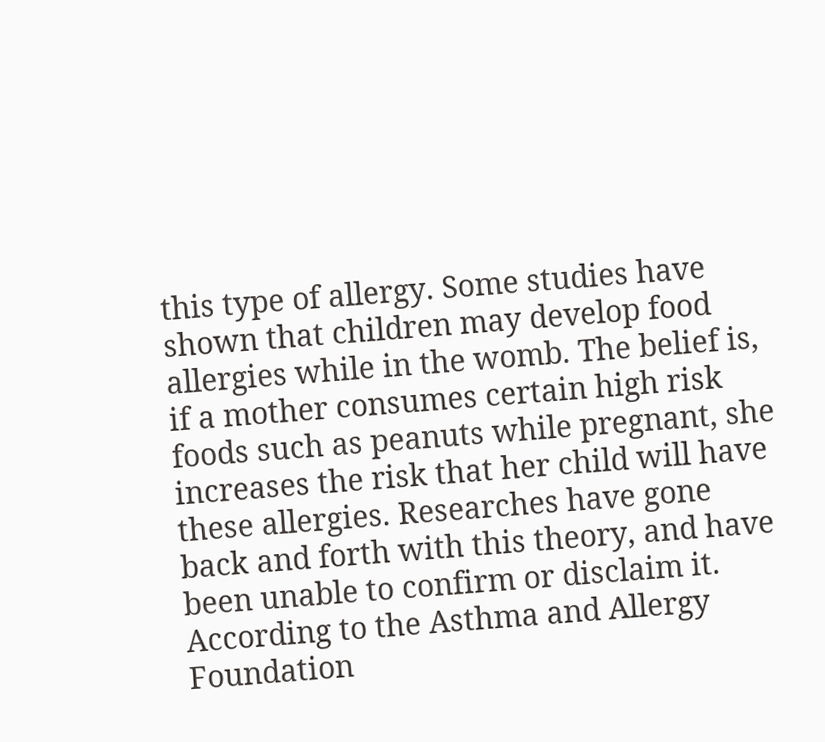this type of allergy. Some studies have shown that children may develop food allergies while in the womb. The belief is, if a mother consumes certain high risk foods such as peanuts while pregnant, she increases the risk that her child will have these allergies. Researches have gone back and forth with this theory, and have been unable to confirm or disclaim it. According to the Asthma and Allergy Foundation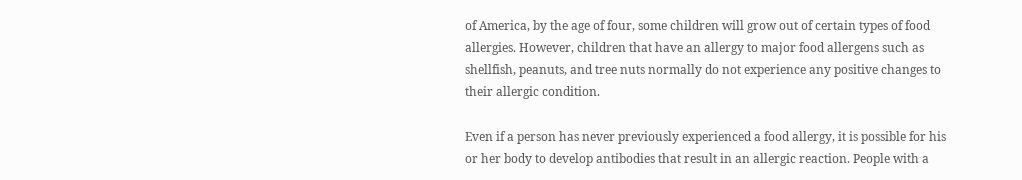of America, by the age of four, some children will grow out of certain types of food allergies. However, children that have an allergy to major food allergens such as shellfish, peanuts, and tree nuts normally do not experience any positive changes to their allergic condition.

Even if a person has never previously experienced a food allergy, it is possible for his or her body to develop antibodies that result in an allergic reaction. People with a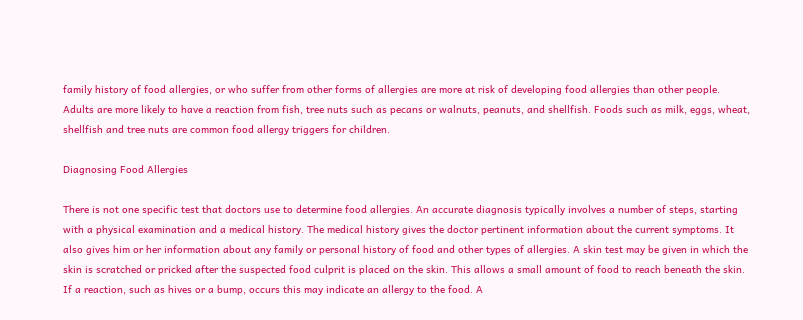family history of food allergies, or who suffer from other forms of allergies are more at risk of developing food allergies than other people. Adults are more likely to have a reaction from fish, tree nuts such as pecans or walnuts, peanuts, and shellfish. Foods such as milk, eggs, wheat, shellfish and tree nuts are common food allergy triggers for children.

Diagnosing Food Allergies

There is not one specific test that doctors use to determine food allergies. An accurate diagnosis typically involves a number of steps, starting with a physical examination and a medical history. The medical history gives the doctor pertinent information about the current symptoms. It also gives him or her information about any family or personal history of food and other types of allergies. A skin test may be given in which the skin is scratched or pricked after the suspected food culprit is placed on the skin. This allows a small amount of food to reach beneath the skin. If a reaction, such as hives or a bump, occurs this may indicate an allergy to the food. A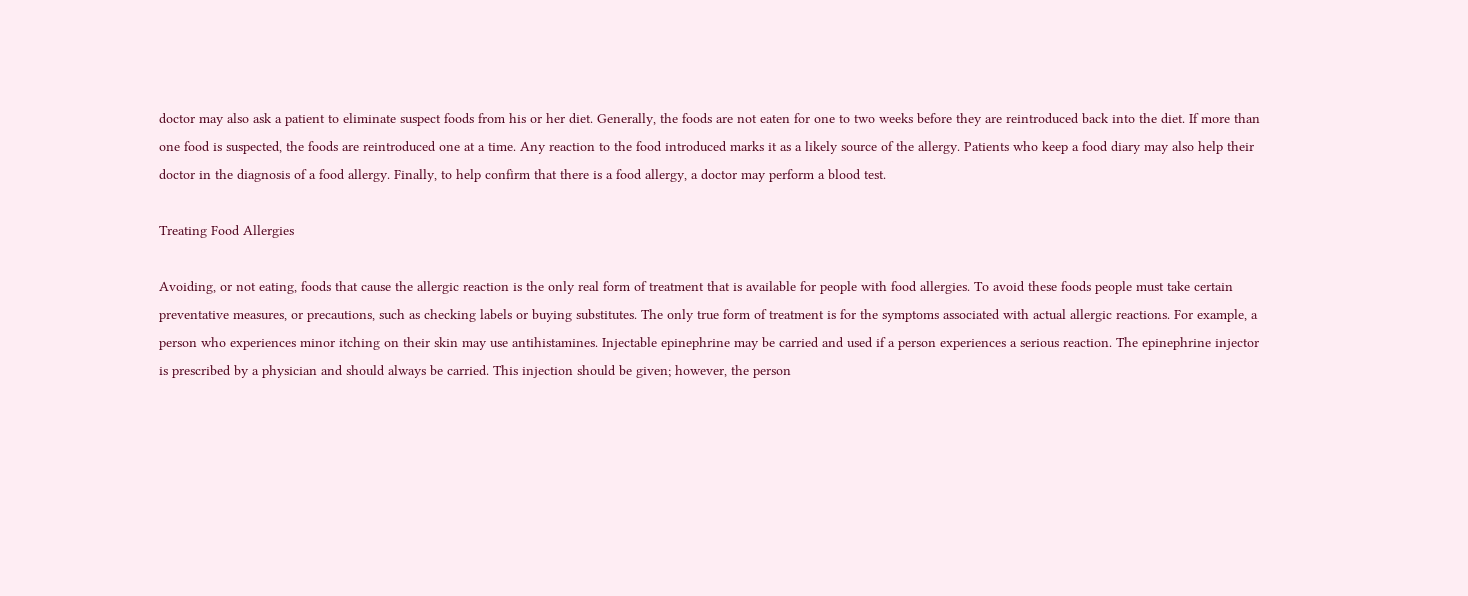doctor may also ask a patient to eliminate suspect foods from his or her diet. Generally, the foods are not eaten for one to two weeks before they are reintroduced back into the diet. If more than one food is suspected, the foods are reintroduced one at a time. Any reaction to the food introduced marks it as a likely source of the allergy. Patients who keep a food diary may also help their doctor in the diagnosis of a food allergy. Finally, to help confirm that there is a food allergy, a doctor may perform a blood test.

Treating Food Allergies

Avoiding, or not eating, foods that cause the allergic reaction is the only real form of treatment that is available for people with food allergies. To avoid these foods people must take certain preventative measures, or precautions, such as checking labels or buying substitutes. The only true form of treatment is for the symptoms associated with actual allergic reactions. For example, a person who experiences minor itching on their skin may use antihistamines. Injectable epinephrine may be carried and used if a person experiences a serious reaction. The epinephrine injector is prescribed by a physician and should always be carried. This injection should be given; however, the person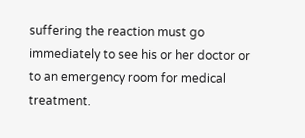suffering the reaction must go immediately to see his or her doctor or to an emergency room for medical treatment.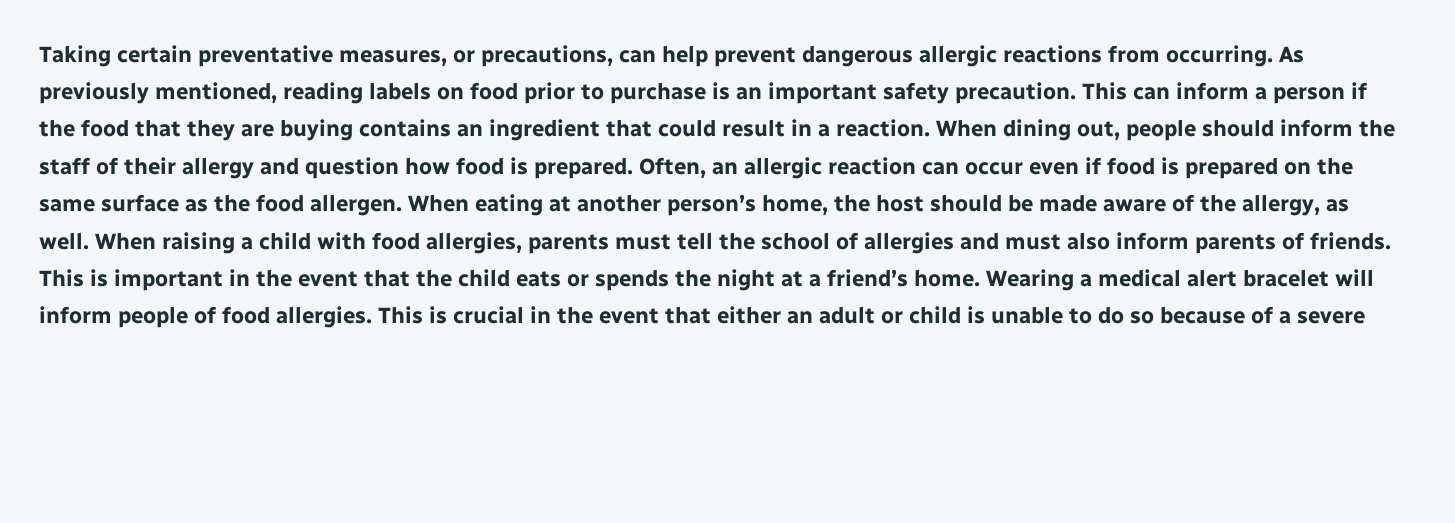Taking certain preventative measures, or precautions, can help prevent dangerous allergic reactions from occurring. As previously mentioned, reading labels on food prior to purchase is an important safety precaution. This can inform a person if the food that they are buying contains an ingredient that could result in a reaction. When dining out, people should inform the staff of their allergy and question how food is prepared. Often, an allergic reaction can occur even if food is prepared on the same surface as the food allergen. When eating at another person’s home, the host should be made aware of the allergy, as well. When raising a child with food allergies, parents must tell the school of allergies and must also inform parents of friends. This is important in the event that the child eats or spends the night at a friend’s home. Wearing a medical alert bracelet will inform people of food allergies. This is crucial in the event that either an adult or child is unable to do so because of a severe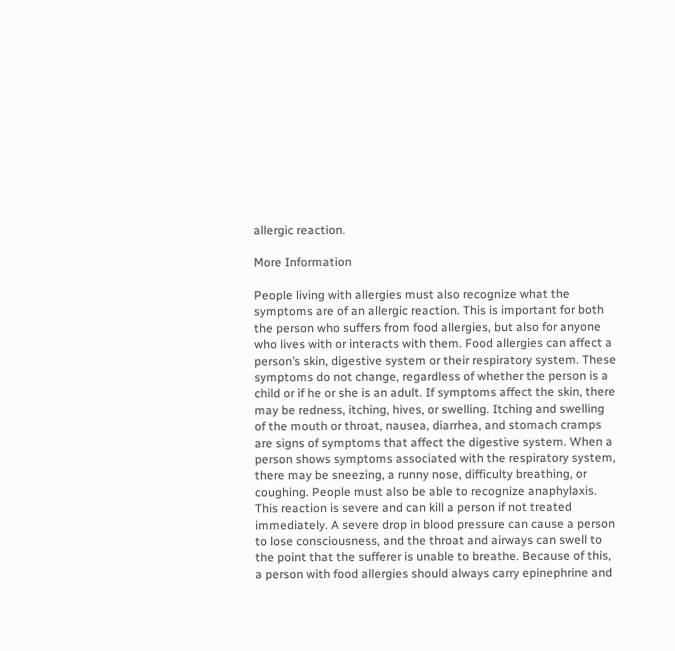allergic reaction.

More Information

People living with allergies must also recognize what the symptoms are of an allergic reaction. This is important for both the person who suffers from food allergies, but also for anyone who lives with or interacts with them. Food allergies can affect a person’s skin, digestive system or their respiratory system. These symptoms do not change, regardless of whether the person is a child or if he or she is an adult. If symptoms affect the skin, there may be redness, itching, hives, or swelling. Itching and swelling of the mouth or throat, nausea, diarrhea, and stomach cramps are signs of symptoms that affect the digestive system. When a person shows symptoms associated with the respiratory system, there may be sneezing, a runny nose, difficulty breathing, or coughing. People must also be able to recognize anaphylaxis. This reaction is severe and can kill a person if not treated immediately. A severe drop in blood pressure can cause a person to lose consciousness, and the throat and airways can swell to the point that the sufferer is unable to breathe. Because of this, a person with food allergies should always carry epinephrine and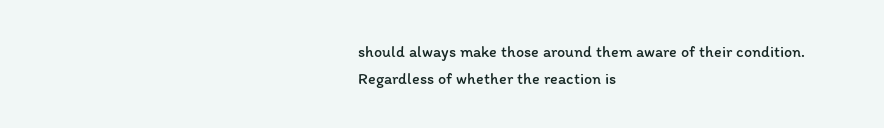should always make those around them aware of their condition. Regardless of whether the reaction is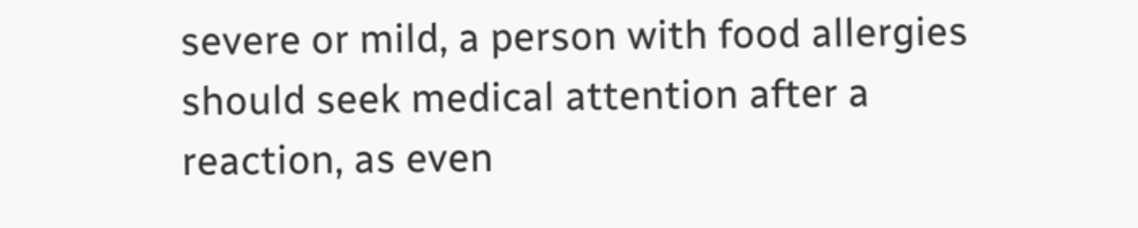severe or mild, a person with food allergies should seek medical attention after a reaction, as even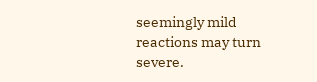seemingly mild reactions may turn severe.